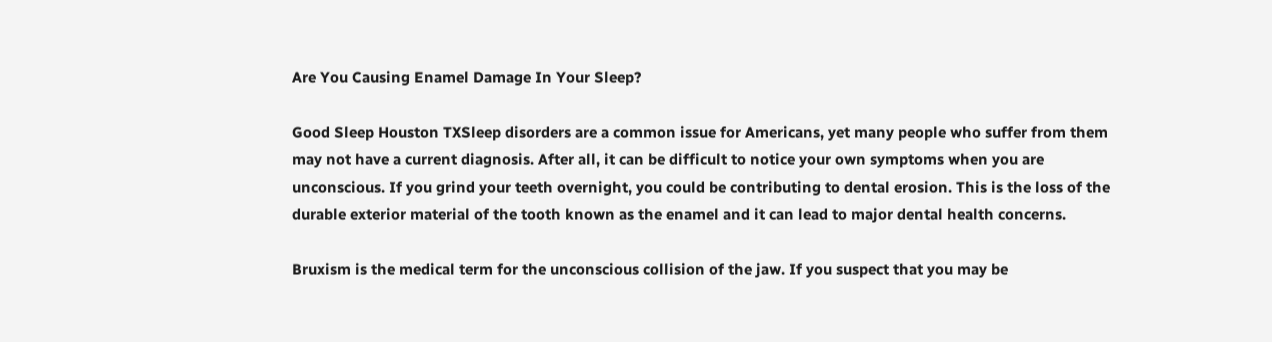Are You Causing Enamel Damage In Your Sleep?

Good Sleep Houston TXSleep disorders are a common issue for Americans, yet many people who suffer from them may not have a current diagnosis. After all, it can be difficult to notice your own symptoms when you are unconscious. If you grind your teeth overnight, you could be contributing to dental erosion. This is the loss of the durable exterior material of the tooth known as the enamel and it can lead to major dental health concerns.

Bruxism is the medical term for the unconscious collision of the jaw. If you suspect that you may be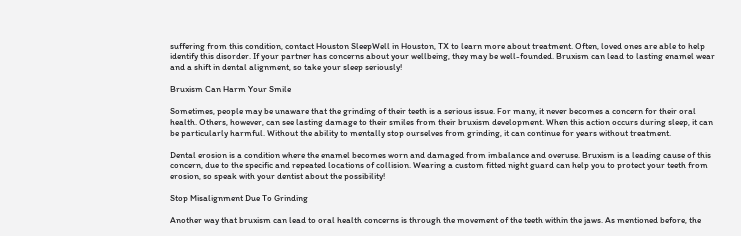suffering from this condition, contact Houston SleepWell in Houston, TX to learn more about treatment. Often, loved ones are able to help identify this disorder. If your partner has concerns about your wellbeing, they may be well-founded. Bruxism can lead to lasting enamel wear and a shift in dental alignment, so take your sleep seriously!

Bruxism Can Harm Your Smile

Sometimes, people may be unaware that the grinding of their teeth is a serious issue. For many, it never becomes a concern for their oral health. Others, however, can see lasting damage to their smiles from their bruxism development. When this action occurs during sleep, it can be particularly harmful. Without the ability to mentally stop ourselves from grinding, it can continue for years without treatment.

Dental erosion is a condition where the enamel becomes worn and damaged from imbalance and overuse. Bruxism is a leading cause of this concern, due to the specific and repeated locations of collision. Wearing a custom fitted night guard can help you to protect your teeth from erosion, so speak with your dentist about the possibility!

Stop Misalignment Due To Grinding

Another way that bruxism can lead to oral health concerns is through the movement of the teeth within the jaws. As mentioned before, the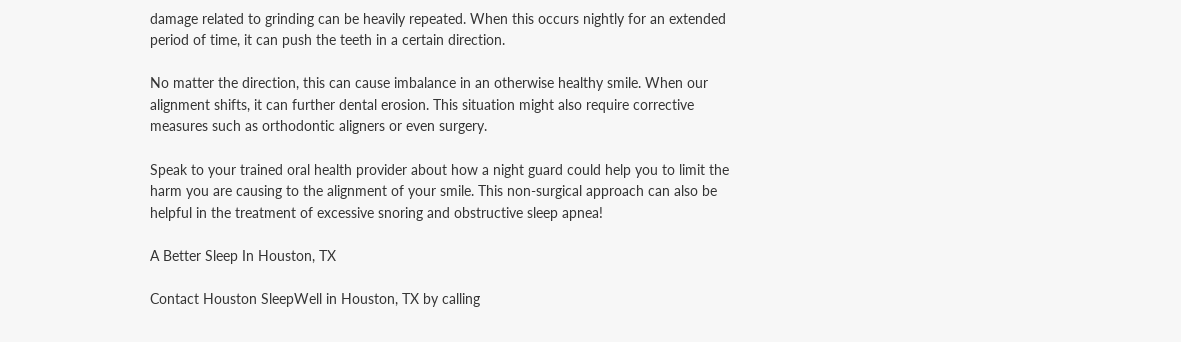damage related to grinding can be heavily repeated. When this occurs nightly for an extended period of time, it can push the teeth in a certain direction.

No matter the direction, this can cause imbalance in an otherwise healthy smile. When our alignment shifts, it can further dental erosion. This situation might also require corrective measures such as orthodontic aligners or even surgery.

Speak to your trained oral health provider about how a night guard could help you to limit the harm you are causing to the alignment of your smile. This non-surgical approach can also be helpful in the treatment of excessive snoring and obstructive sleep apnea!

A Better Sleep In Houston, TX

Contact Houston SleepWell in Houston, TX by calling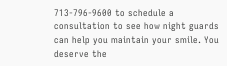713-796-9600 to schedule a consultation to see how night guards can help you maintain your smile. You deserve the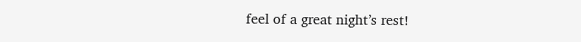feel of a great night’s rest!